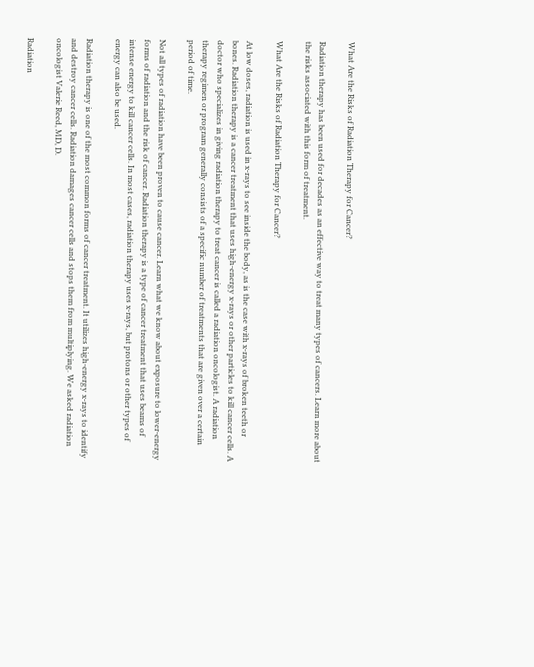What Are the Risks of Radiation Therapy for Cancer?

Radiation therapy has been used for decades as an effective way to treat many types of cancers. Learn more about the risks associated with this form of treatment.

What Are the Risks of Radiation Therapy for Cancer?

At low doses, radiation is used in x-rays to see inside the body, as is the case with x-rays of broken teeth or bones. Radiation therapy is a cancer treatment that uses high-energy x-rays or other particles to kill cancer cells. A doctor who specializes in giving radiation therapy to treat cancer is called a radiation oncologist. A radiation therapy regimen or program generally consists of a specific number of treatments that are given over a certain period of time.

Not all types of radiation have been proven to cause cancer. Learn what we know about exposure to lower-energy forms of radiation and the risk of cancer. Radiation therapy is a type of cancer treatment that uses beams of intense energy to kill cancer cells. In most cases, radiation therapy uses x-rays, but protons or other types of energy can also be used.

Radiation therapy is one of the most common forms of cancer treatment. It utilizes high-energy x-rays to identify and destroy cancer cells. Radiation damages cancer cells and stops them from multiplying. We asked radiation oncologist Valerie Reed, MD, D.

Radiation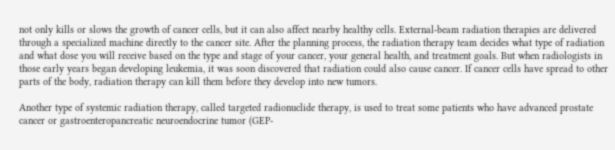not only kills or slows the growth of cancer cells, but it can also affect nearby healthy cells. External-beam radiation therapies are delivered through a specialized machine directly to the cancer site. After the planning process, the radiation therapy team decides what type of radiation and what dose you will receive based on the type and stage of your cancer, your general health, and treatment goals. But when radiologists in those early years began developing leukemia, it was soon discovered that radiation could also cause cancer. If cancer cells have spread to other parts of the body, radiation therapy can kill them before they develop into new tumors.

Another type of systemic radiation therapy, called targeted radionuclide therapy, is used to treat some patients who have advanced prostate cancer or gastroenteropancreatic neuroendocrine tumor (GEP-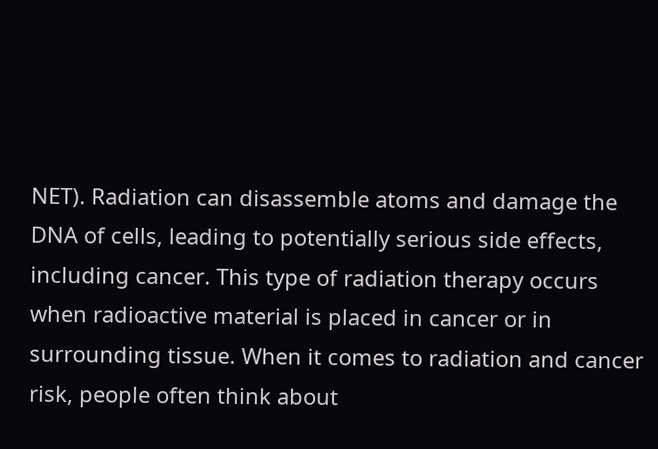NET). Radiation can disassemble atoms and damage the DNA of cells, leading to potentially serious side effects, including cancer. This type of radiation therapy occurs when radioactive material is placed in cancer or in surrounding tissue. When it comes to radiation and cancer risk, people often think about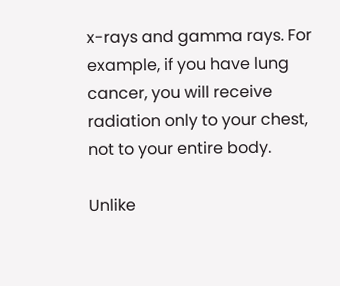x-rays and gamma rays. For example, if you have lung cancer, you will receive radiation only to your chest, not to your entire body.

Unlike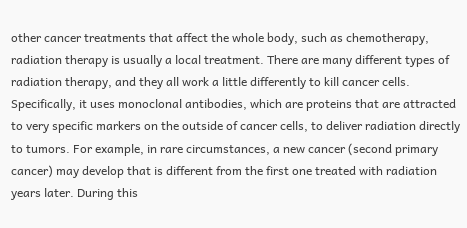other cancer treatments that affect the whole body, such as chemotherapy, radiation therapy is usually a local treatment. There are many different types of radiation therapy, and they all work a little differently to kill cancer cells. Specifically, it uses monoclonal antibodies, which are proteins that are attracted to very specific markers on the outside of cancer cells, to deliver radiation directly to tumors. For example, in rare circumstances, a new cancer (second primary cancer) may develop that is different from the first one treated with radiation years later. During this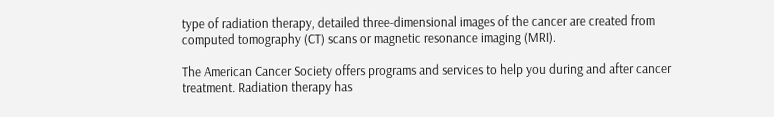type of radiation therapy, detailed three-dimensional images of the cancer are created from computed tomography (CT) scans or magnetic resonance imaging (MRI).

The American Cancer Society offers programs and services to help you during and after cancer treatment. Radiation therapy has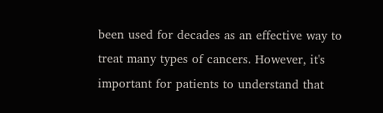been used for decades as an effective way to treat many types of cancers. However, it's important for patients to understand that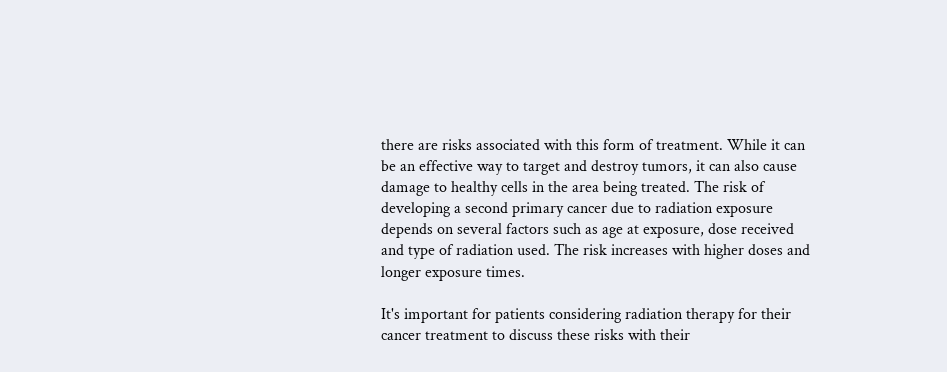there are risks associated with this form of treatment. While it can be an effective way to target and destroy tumors, it can also cause damage to healthy cells in the area being treated. The risk of developing a second primary cancer due to radiation exposure depends on several factors such as age at exposure, dose received and type of radiation used. The risk increases with higher doses and longer exposure times.

It's important for patients considering radiation therapy for their cancer treatment to discuss these risks with their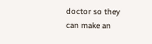doctor so they can make an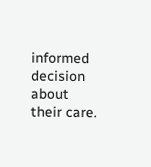informed decision about their care.